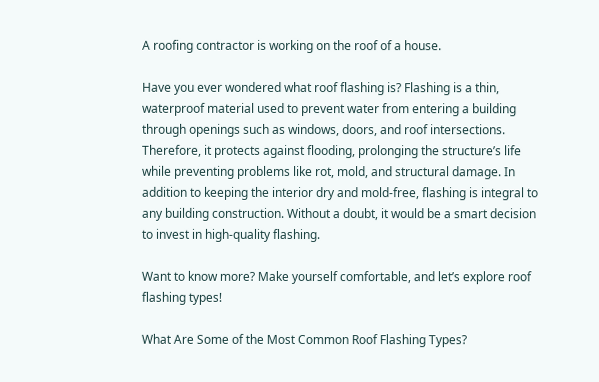A roofing contractor is working on the roof of a house.

Have you ever wondered what roof flashing is? Flashing is a thin, waterproof material used to prevent water from entering a building through openings such as windows, doors, and roof intersections. Therefore, it protects against flooding, prolonging the structure’s life while preventing problems like rot, mold, and structural damage. In addition to keeping the interior dry and mold-free, flashing is integral to any building construction. Without a doubt, it would be a smart decision to invest in high-quality flashing.

Want to know more? Make yourself comfortable, and let’s explore roof flashing types!

What Are Some of the Most Common Roof Flashing Types?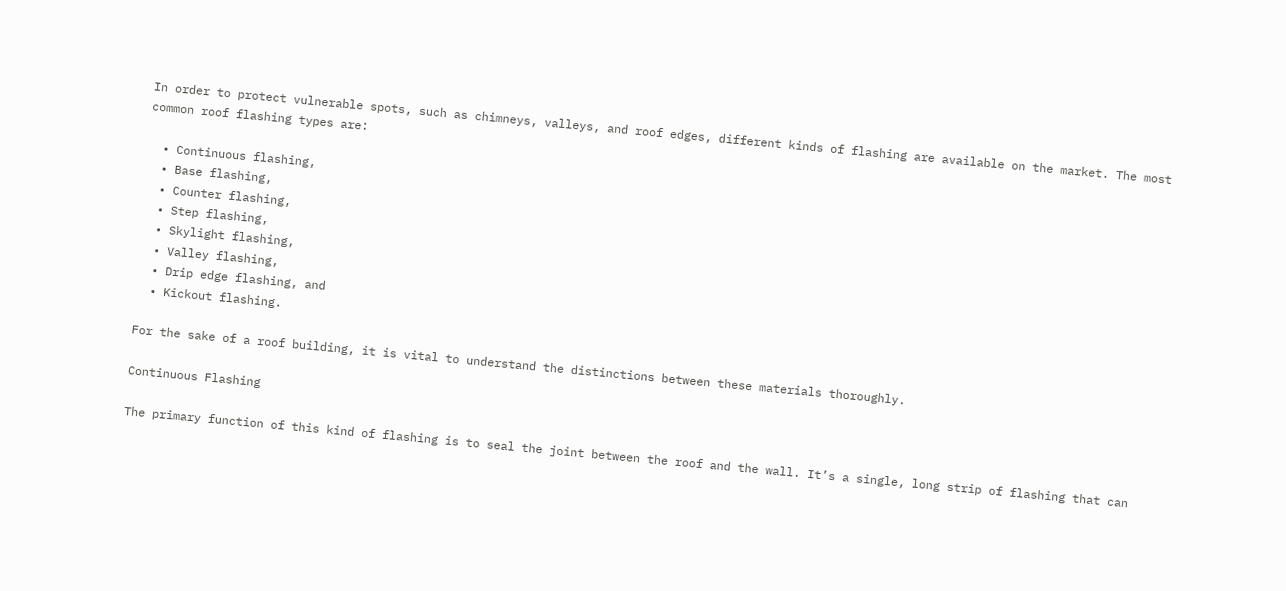In order to protect vulnerable spots, such as chimneys, valleys, and roof edges, different kinds of flashing are available on the market. The most common roof flashing types are:

  • Continuous flashing,
  • Base flashing,
  • Counter flashing,
  • Step flashing,
  • Skylight flashing,
  • Valley flashing,
  • Drip edge flashing, and
  • Kickout flashing.

For the sake of a roof building, it is vital to understand the distinctions between these materials thoroughly.

Continuous Flashing

The primary function of this kind of flashing is to seal the joint between the roof and the wall. It’s a single, long strip of flashing that can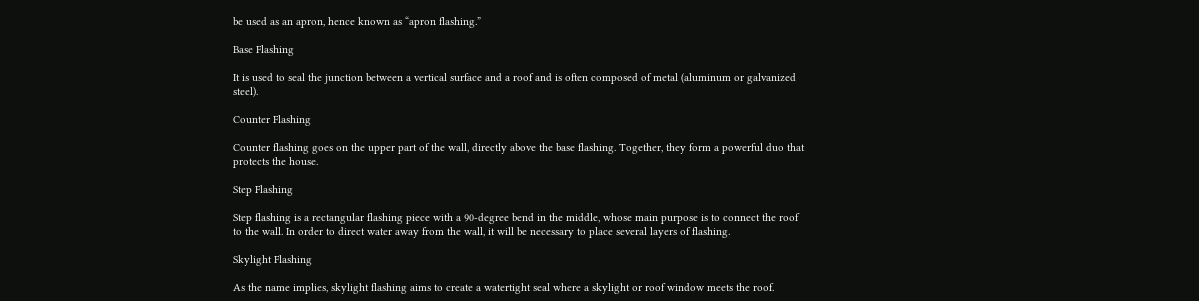be used as an apron, hence known as “apron flashing.”

Base Flashing

It is used to seal the junction between a vertical surface and a roof and is often composed of metal (aluminum or galvanized steel).

Counter Flashing

Counter flashing goes on the upper part of the wall, directly above the base flashing. Together, they form a powerful duo that protects the house.

Step Flashing

Step flashing is a rectangular flashing piece with a 90-degree bend in the middle, whose main purpose is to connect the roof to the wall. In order to direct water away from the wall, it will be necessary to place several layers of flashing.

Skylight Flashing

As the name implies, skylight flashing aims to create a watertight seal where a skylight or roof window meets the roof.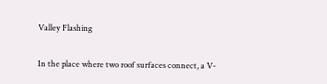Valley Flashing

In the place where two roof surfaces connect, a V-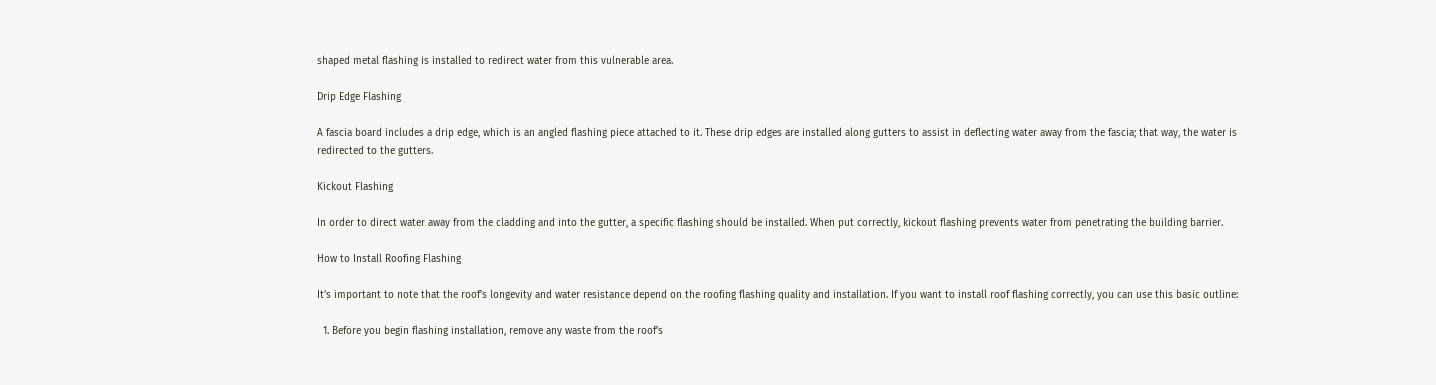shaped metal flashing is installed to redirect water from this vulnerable area.

Drip Edge Flashing

A fascia board includes a drip edge, which is an angled flashing piece attached to it. These drip edges are installed along gutters to assist in deflecting water away from the fascia; that way, the water is redirected to the gutters.

Kickout Flashing

In order to direct water away from the cladding and into the gutter, a specific flashing should be installed. When put correctly, kickout flashing prevents water from penetrating the building barrier.

How to Install Roofing Flashing

It’s important to note that the roof’s longevity and water resistance depend on the roofing flashing quality and installation. If you want to install roof flashing correctly, you can use this basic outline:

  1. Before you begin flashing installation, remove any waste from the roof’s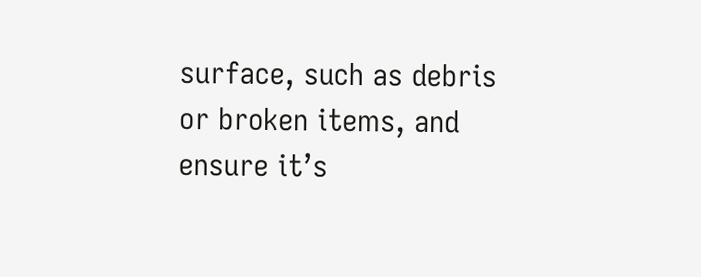surface, such as debris or broken items, and ensure it’s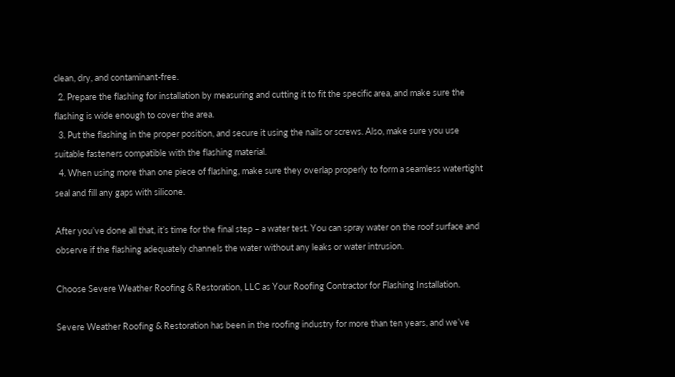clean, dry, and contaminant-free.
  2. Prepare the flashing for installation by measuring and cutting it to fit the specific area, and make sure the flashing is wide enough to cover the area.
  3. Put the flashing in the proper position, and secure it using the nails or screws. Also, make sure you use suitable fasteners compatible with the flashing material.
  4. When using more than one piece of flashing, make sure they overlap properly to form a seamless watertight seal and fill any gaps with silicone.

After you’ve done all that, it’s time for the final step – a water test. You can spray water on the roof surface and observe if the flashing adequately channels the water without any leaks or water intrusion.

Choose Severe Weather Roofing & Restoration, LLC as Your Roofing Contractor for Flashing Installation.

Severe Weather Roofing & Restoration has been in the roofing industry for more than ten years, and we’ve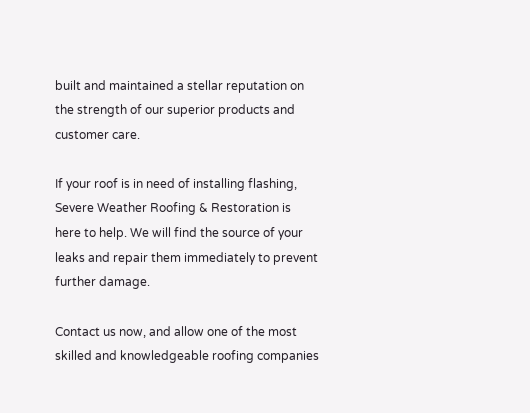built and maintained a stellar reputation on the strength of our superior products and customer care.

If your roof is in need of installing flashing, Severe Weather Roofing & Restoration is here to help. We will find the source of your leaks and repair them immediately to prevent further damage.

Contact us now, and allow one of the most skilled and knowledgeable roofing companies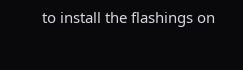to install the flashings on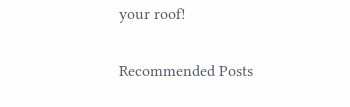your roof!

Recommended Posts